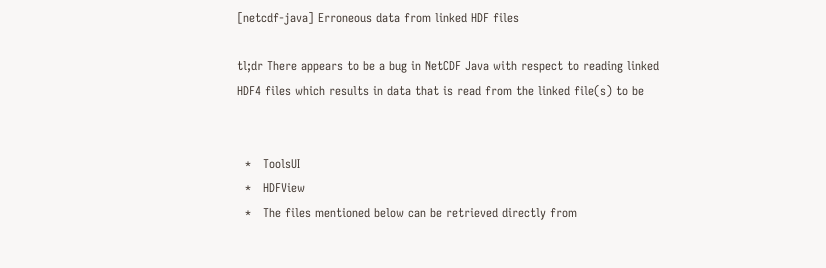[netcdf-java] Erroneous data from linked HDF files

tl;dr There appears to be a bug in NetCDF Java with respect to reading linked
HDF4 files which results in data that is read from the linked file(s) to be


  *   ToolsUI
  *   HDFView
  *   The files mentioned below can be retrieved directly from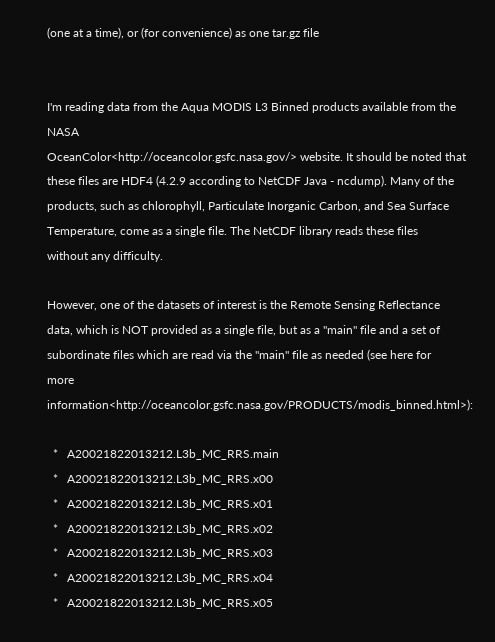(one at a time), or (for convenience) as one tar.gz file


I'm reading data from the Aqua MODIS L3 Binned products available from the NASA
OceanColor<http://oceancolor.gsfc.nasa.gov/> website. It should be noted that
these files are HDF4 (4.2.9 according to NetCDF Java - ncdump). Many of the
products, such as chlorophyll, Particulate Inorganic Carbon, and Sea Surface
Temperature, come as a single file. The NetCDF library reads these files
without any difficulty.

However, one of the datasets of interest is the Remote Sensing Reflectance
data, which is NOT provided as a single file, but as a "main" file and a set of
subordinate files which are read via the "main" file as needed (see here for
more information<http://oceancolor.gsfc.nasa.gov/PRODUCTS/modis_binned.html>):

  *   A20021822013212.L3b_MC_RRS.main
  *   A20021822013212.L3b_MC_RRS.x00
  *   A20021822013212.L3b_MC_RRS.x01
  *   A20021822013212.L3b_MC_RRS.x02
  *   A20021822013212.L3b_MC_RRS.x03
  *   A20021822013212.L3b_MC_RRS.x04
  *   A20021822013212.L3b_MC_RRS.x05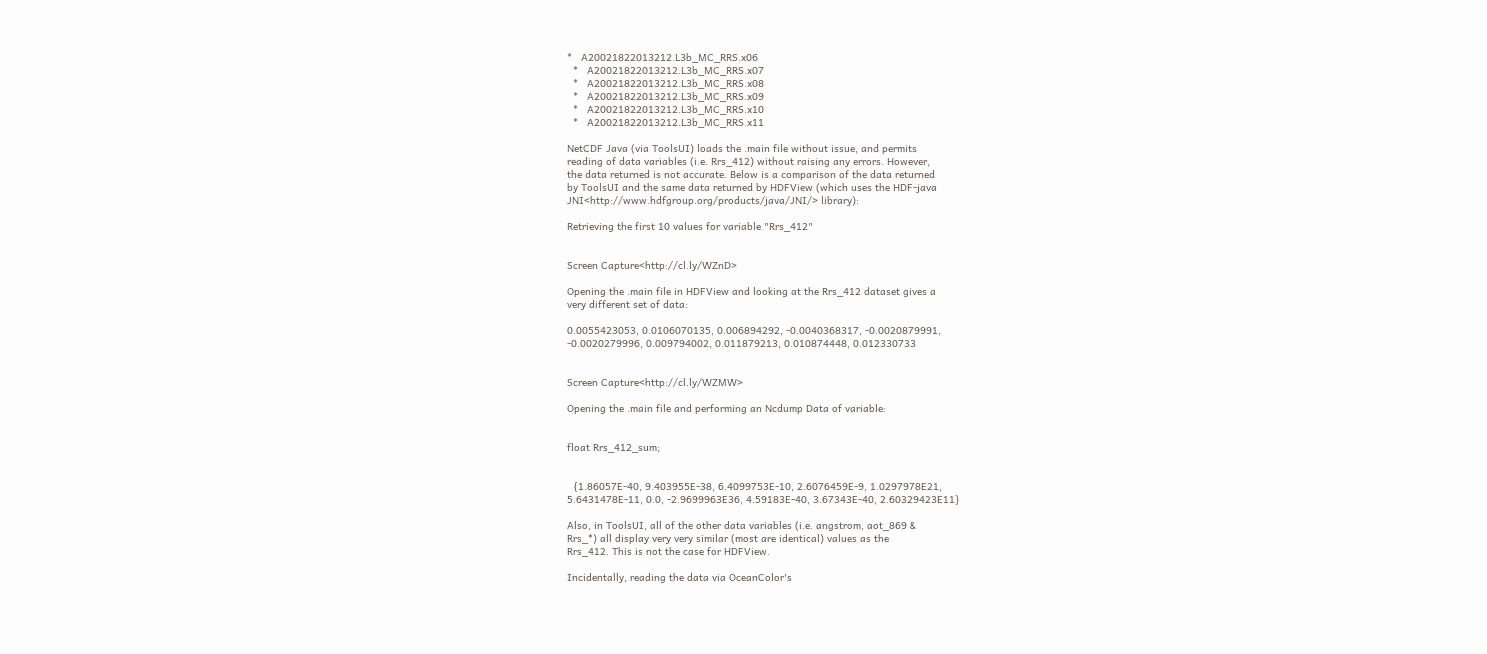*   A20021822013212.L3b_MC_RRS.x06
  *   A20021822013212.L3b_MC_RRS.x07
  *   A20021822013212.L3b_MC_RRS.x08
  *   A20021822013212.L3b_MC_RRS.x09
  *   A20021822013212.L3b_MC_RRS.x10
  *   A20021822013212.L3b_MC_RRS.x11

NetCDF Java (via ToolsUI) loads the .main file without issue, and permits
reading of data variables (i.e. Rrs_412) without raising any errors. However,
the data returned is not accurate. Below is a comparison of the data returned
by ToolsUI and the same data returned by HDFView (which uses the HDF-java
JNI<http://www.hdfgroup.org/products/java/JNI/> library):

Retrieving the first 10 values for variable "Rrs_412"


Screen Capture<http://cl.ly/WZnD>

Opening the .main file in HDFView and looking at the Rrs_412 dataset gives a
very different set of data:

0.0055423053, 0.0106070135, 0.006894292, -0.0040368317, -0.0020879991,
-0.0020279996, 0.009794002, 0.011879213, 0.010874448, 0.012330733


Screen Capture<http://cl.ly/WZMW>

Opening the .main file and performing an Ncdump Data of variable:


float Rrs_412_sum;


  {1.86057E-40, 9.403955E-38, 6.4099753E-10, 2.6076459E-9, 1.0297978E21,
5.6431478E-11, 0.0, -2.9699963E36, 4.59183E-40, 3.67343E-40, 2.60329423E11}

Also, in ToolsUI, all of the other data variables (i.e. angstrom, aot_869 &
Rrs_*) all display very very similar (most are identical) values as the
Rrs_412. This is not the case for HDFView.

Incidentally, reading the data via OceanColor's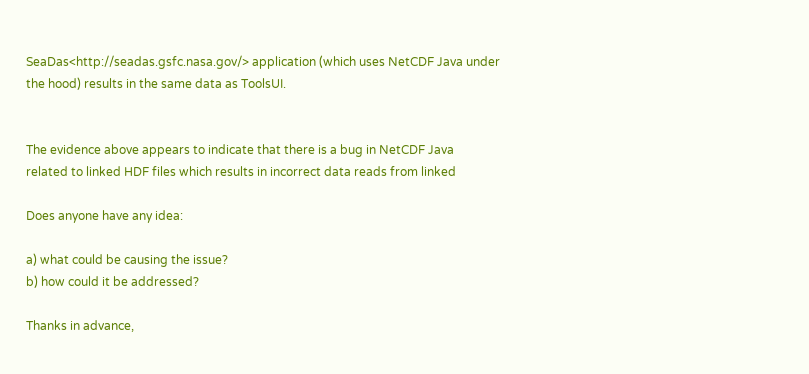SeaDas<http://seadas.gsfc.nasa.gov/> application (which uses NetCDF Java under
the hood) results in the same data as ToolsUI.


The evidence above appears to indicate that there is a bug in NetCDF Java
related to linked HDF files which results in incorrect data reads from linked

Does anyone have any idea:

a) what could be causing the issue?
b) how could it be addressed?

Thanks in advance,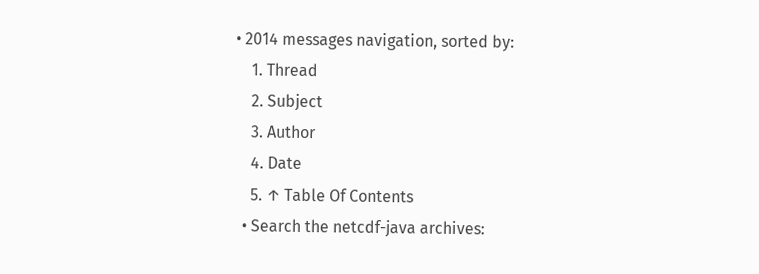• 2014 messages navigation, sorted by:
    1. Thread
    2. Subject
    3. Author
    4. Date
    5. ↑ Table Of Contents
  • Search the netcdf-java archives: